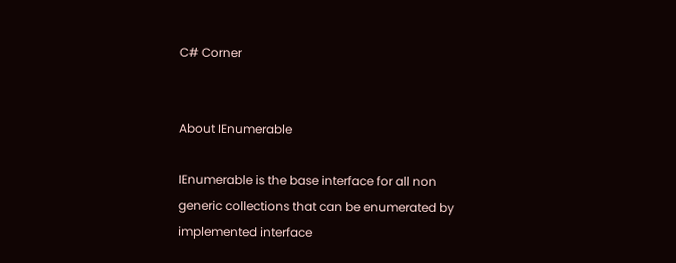C# Corner


About IEnumerable

IEnumerable is the base interface for all non generic collections that can be enumerated by implemented interface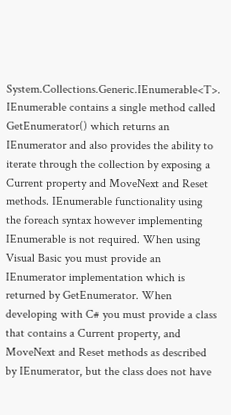System.Collections.Generic.IEnumerable<T>. IEnumerable contains a single method called GetEnumerator() which returns an IEnumerator and also provides the ability to iterate through the collection by exposing a Current property and MoveNext and Reset methods. IEnumerable functionality using the foreach syntax however implementing IEnumerable is not required. When using Visual Basic you must provide an IEnumerator implementation which is returned by GetEnumerator. When developing with C# you must provide a class that contains a Current property, and MoveNext and Reset methods as described by IEnumerator, but the class does not have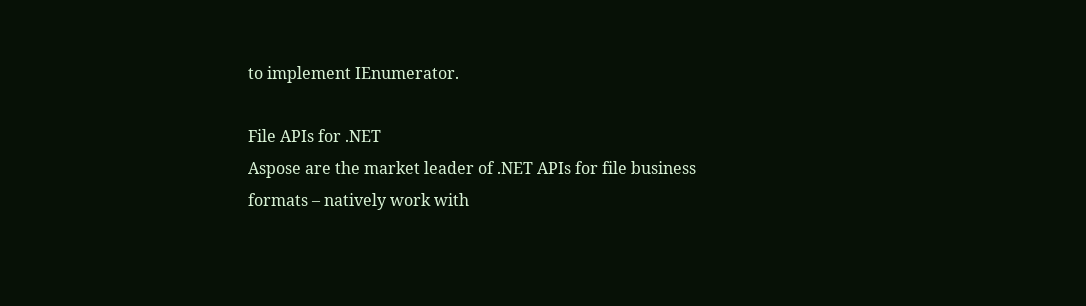to implement IEnumerator.

File APIs for .NET
Aspose are the market leader of .NET APIs for file business formats – natively work with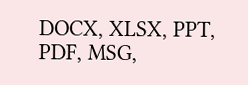DOCX, XLSX, PPT, PDF, MSG,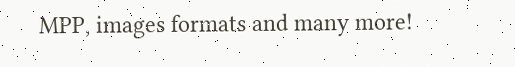MPP, images formats and many more!